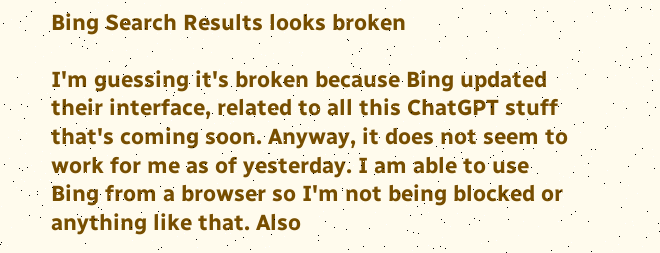Bing Search Results looks broken

I'm guessing it's broken because Bing updated their interface, related to all this ChatGPT stuff that's coming soon. Anyway, it does not seem to work for me as of yesterday. I am able to use Bing from a browser so I'm not being blocked or anything like that. Also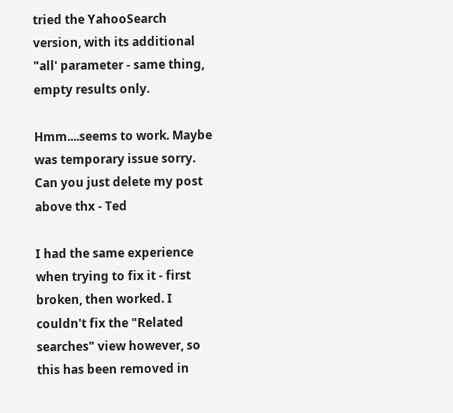tried the YahooSearch version, with its additional "all' parameter - same thing, empty results only.

Hmm....seems to work. Maybe was temporary issue sorry. Can you just delete my post above thx - Ted

I had the same experience when trying to fix it - first broken, then worked. I couldn't fix the "Related searches" view however, so this has been removed in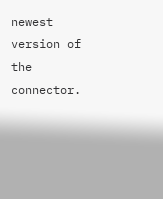newest version of the connector.